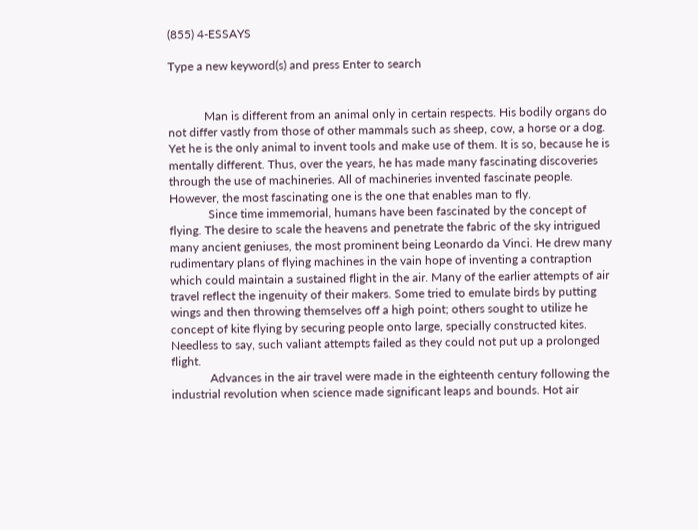(855) 4-ESSAYS

Type a new keyword(s) and press Enter to search


            Man is different from an animal only in certain respects. His bodily organs do not differ vastly from those of other mammals such as sheep, cow, a horse or a dog. Yet he is the only animal to invent tools and make use of them. It is so, because he is mentally different. Thus, over the years, he has made many fascinating discoveries through the use of machineries. All of machineries invented fascinate people. However, the most fascinating one is the one that enables man to fly.
             Since time immemorial, humans have been fascinated by the concept of flying. The desire to scale the heavens and penetrate the fabric of the sky intrigued many ancient geniuses, the most prominent being Leonardo da Vinci. He drew many rudimentary plans of flying machines in the vain hope of inventing a contraption which could maintain a sustained flight in the air. Many of the earlier attempts of air travel reflect the ingenuity of their makers. Some tried to emulate birds by putting wings and then throwing themselves off a high point; others sought to utilize he concept of kite flying by securing people onto large, specially constructed kites. Needless to say, such valiant attempts failed as they could not put up a prolonged flight.
             Advances in the air travel were made in the eighteenth century following the industrial revolution when science made significant leaps and bounds. Hot air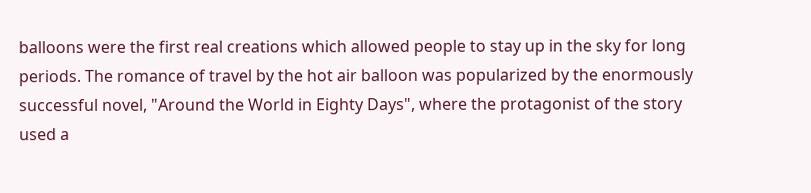balloons were the first real creations which allowed people to stay up in the sky for long periods. The romance of travel by the hot air balloon was popularized by the enormously successful novel, "Around the World in Eighty Days", where the protagonist of the story used a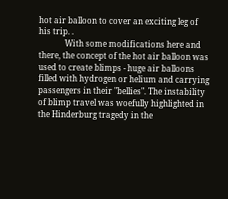hot air balloon to cover an exciting leg of his trip. .
             With some modifications here and there, the concept of the hot air balloon was used to create blimps - huge air balloons filled with hydrogen or helium and carrying passengers in their "bellies". The instability of blimp travel was woefully highlighted in the Hinderburg tragedy in the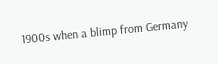1900s when a blimp from Germany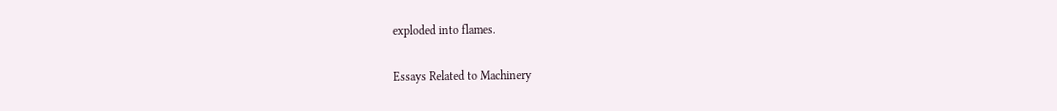exploded into flames.

Essays Related to Machinery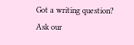Got a writing question? Ask our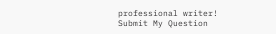professional writer!
Submit My Question